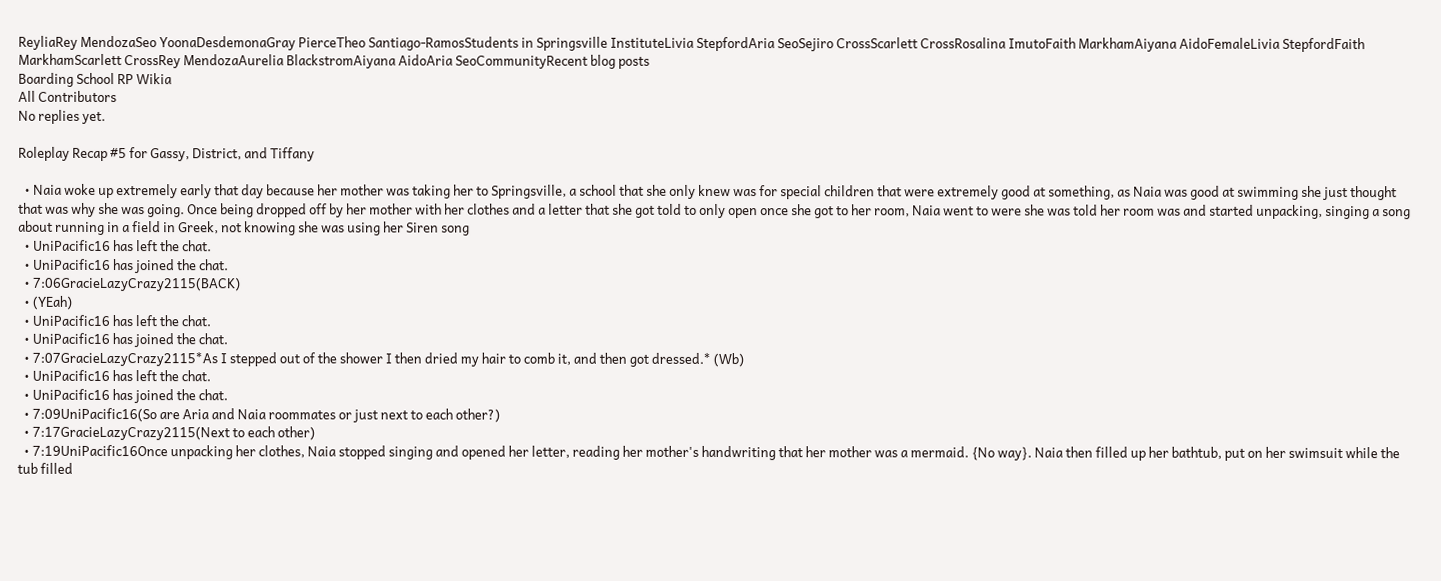ReyliaRey MendozaSeo YoonaDesdemonaGray PierceTheo Santiago-RamosStudents in Springsville InstituteLivia StepfordAria SeoSejiro CrossScarlett CrossRosalina ImutoFaith MarkhamAiyana AidoFemaleLivia StepfordFaith MarkhamScarlett CrossRey MendozaAurelia BlackstromAiyana AidoAria SeoCommunityRecent blog posts
Boarding School RP Wikia
All Contributors
No replies yet.

Roleplay Recap #5 for Gassy, District, and Tiffany

  • Naia woke up extremely early that day because her mother was taking her to Springsville, a school that she only knew was for special children that were extremely good at something, as Naia was good at swimming she just thought that was why she was going. Once being dropped off by her mother with her clothes and a letter that she got told to only open once she got to her room, Naia went to were she was told her room was and started unpacking, singing a song about running in a field in Greek, not knowing she was using her Siren song
  • UniPacific16 has left the chat.
  • UniPacific16 has joined the chat.
  • 7:06GracieLazyCrazy2115(BACK)
  • (YEah)
  • UniPacific16 has left the chat.
  • UniPacific16 has joined the chat.
  • 7:07GracieLazyCrazy2115*As I stepped out of the shower I then dried my hair to comb it, and then got dressed.* (Wb)
  • UniPacific16 has left the chat.
  • UniPacific16 has joined the chat.
  • 7:09UniPacific16(So are Aria and Naia roommates or just next to each other?)
  • 7:17GracieLazyCrazy2115(Next to each other)
  • 7:19UniPacific16Once unpacking her clothes, Naia stopped singing and opened her letter, reading her mother's handwriting that her mother was a mermaid. {No way}. Naia then filled up her bathtub, put on her swimsuit while the tub filled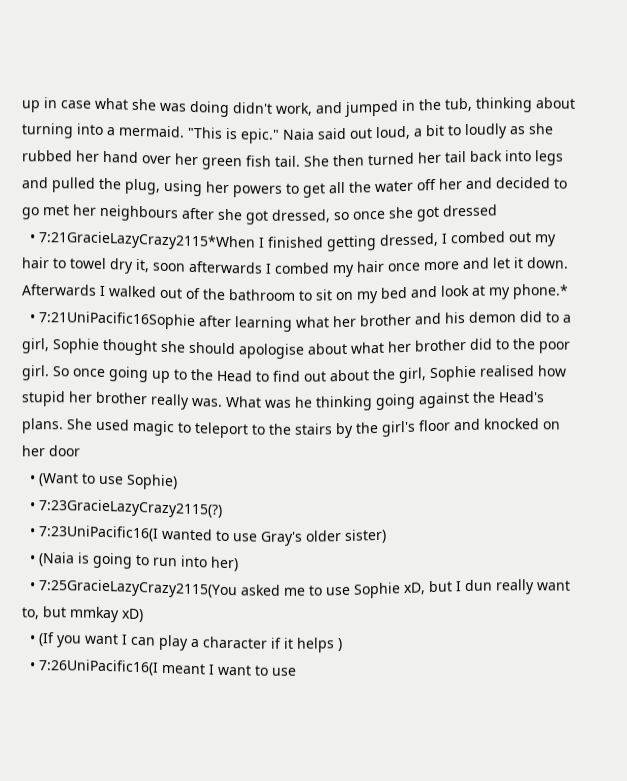up in case what she was doing didn't work, and jumped in the tub, thinking about turning into a mermaid. "This is epic." Naia said out loud, a bit to loudly as she rubbed her hand over her green fish tail. She then turned her tail back into legs and pulled the plug, using her powers to get all the water off her and decided to go met her neighbours after she got dressed, so once she got dressed
  • 7:21GracieLazyCrazy2115*When I finished getting dressed, I combed out my hair to towel dry it, soon afterwards I combed my hair once more and let it down. Afterwards I walked out of the bathroom to sit on my bed and look at my phone.*
  • 7:21UniPacific16Sophie after learning what her brother and his demon did to a girl, Sophie thought she should apologise about what her brother did to the poor girl. So once going up to the Head to find out about the girl, Sophie realised how stupid her brother really was. What was he thinking going against the Head's plans. She used magic to teleport to the stairs by the girl's floor and knocked on her door
  • (Want to use Sophie)
  • 7:23GracieLazyCrazy2115(?)
  • 7:23UniPacific16(I wanted to use Gray's older sister)
  • (Naia is going to run into her)
  • 7:25GracieLazyCrazy2115(You asked me to use Sophie xD, but I dun really want to, but mmkay xD)
  • (If you want I can play a character if it helps )
  • 7:26UniPacific16(I meant I want to use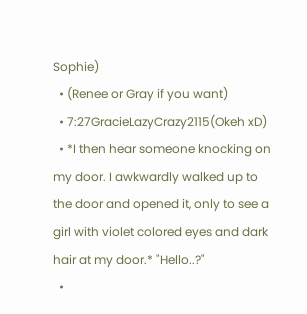Sophie)
  • (Renee or Gray if you want)
  • 7:27GracieLazyCrazy2115(Okeh xD)
  • *I then hear someone knocking on my door. I awkwardly walked up to the door and opened it, only to see a girl with violet colored eyes and dark hair at my door.* "Hello..?"
  •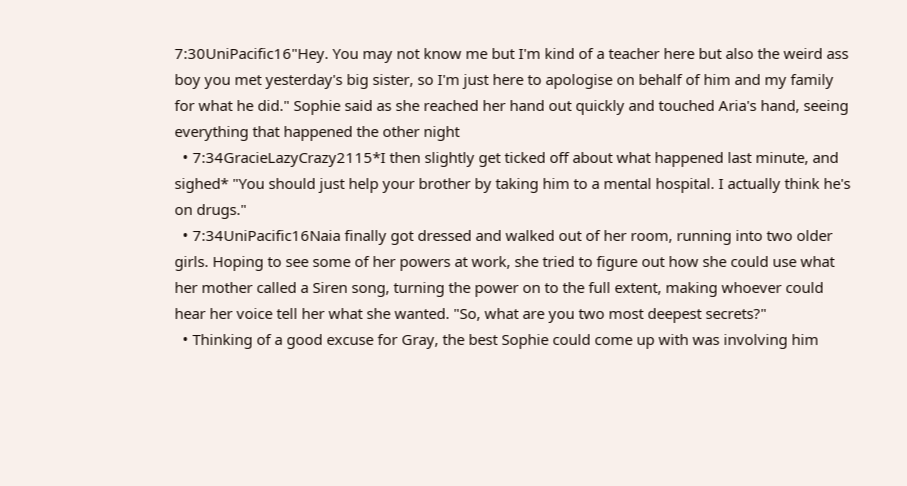7:30UniPacific16"Hey. You may not know me but I'm kind of a teacher here but also the weird ass boy you met yesterday's big sister, so I'm just here to apologise on behalf of him and my family for what he did." Sophie said as she reached her hand out quickly and touched Aria's hand, seeing everything that happened the other night
  • 7:34GracieLazyCrazy2115*I then slightly get ticked off about what happened last minute, and sighed* "You should just help your brother by taking him to a mental hospital. I actually think he's on drugs."
  • 7:34UniPacific16Naia finally got dressed and walked out of her room, running into two older girls. Hoping to see some of her powers at work, she tried to figure out how she could use what her mother called a Siren song, turning the power on to the full extent, making whoever could hear her voice tell her what she wanted. "So, what are you two most deepest secrets?"
  • Thinking of a good excuse for Gray, the best Sophie could come up with was involving him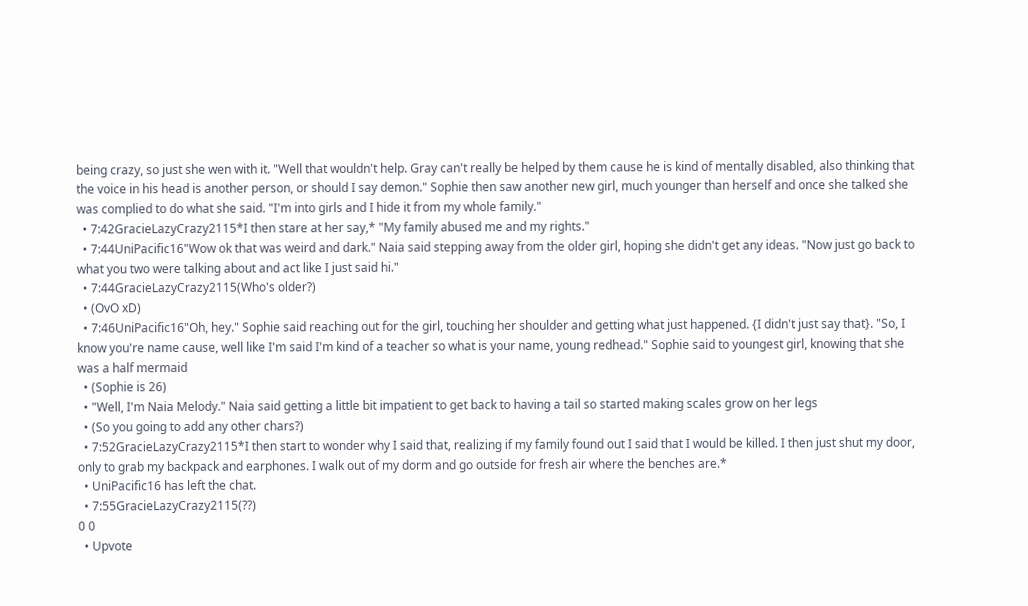being crazy, so just she wen with it. "Well that wouldn't help. Gray can't really be helped by them cause he is kind of mentally disabled, also thinking that the voice in his head is another person, or should I say demon." Sophie then saw another new girl, much younger than herself and once she talked she was complied to do what she said. "I'm into girls and I hide it from my whole family."
  • 7:42GracieLazyCrazy2115*I then stare at her say,* "My family abused me and my rights."
  • 7:44UniPacific16"Wow ok that was weird and dark." Naia said stepping away from the older girl, hoping she didn't get any ideas. "Now just go back to what you two were talking about and act like I just said hi."
  • 7:44GracieLazyCrazy2115(Who's older?)
  • (OvO xD)
  • 7:46UniPacific16"Oh, hey." Sophie said reaching out for the girl, touching her shoulder and getting what just happened. {I didn't just say that}. "So, I know you're name cause, well like I'm said I'm kind of a teacher so what is your name, young redhead." Sophie said to youngest girl, knowing that she was a half mermaid
  • (Sophie is 26)
  • "Well, I'm Naia Melody." Naia said getting a little bit impatient to get back to having a tail so started making scales grow on her legs
  • (So you going to add any other chars?)
  • 7:52GracieLazyCrazy2115*I then start to wonder why I said that, realizing if my family found out I said that I would be killed. I then just shut my door, only to grab my backpack and earphones. I walk out of my dorm and go outside for fresh air where the benches are.*
  • UniPacific16 has left the chat.
  • 7:55GracieLazyCrazy2115(??)
0 0
  • Upvote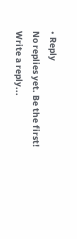• Reply
No replies yet. Be the first!
Write a reply...